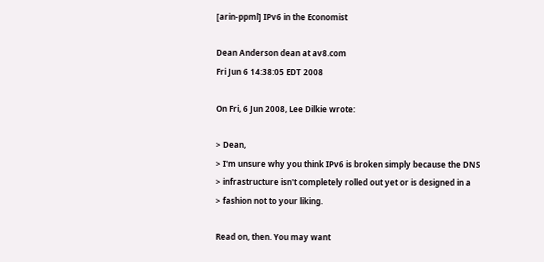[arin-ppml] IPv6 in the Economist

Dean Anderson dean at av8.com
Fri Jun 6 14:38:05 EDT 2008

On Fri, 6 Jun 2008, Lee Dilkie wrote:

> Dean,
> I'm unsure why you think IPv6 is broken simply because the DNS
> infrastructure isn't completely rolled out yet or is designed in a
> fashion not to your liking.

Read on, then. You may want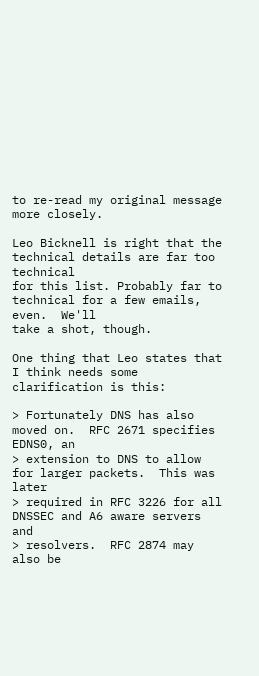to re-read my original message more closely.

Leo Bicknell is right that the technical details are far too technical
for this list. Probably far to technical for a few emails, even.  We'll
take a shot, though.

One thing that Leo states that I think needs some clarification is this:

> Fortunately DNS has also moved on.  RFC 2671 specifies EDNS0, an
> extension to DNS to allow for larger packets.  This was later
> required in RFC 3226 for all DNSSEC and A6 aware servers and
> resolvers.  RFC 2874 may also be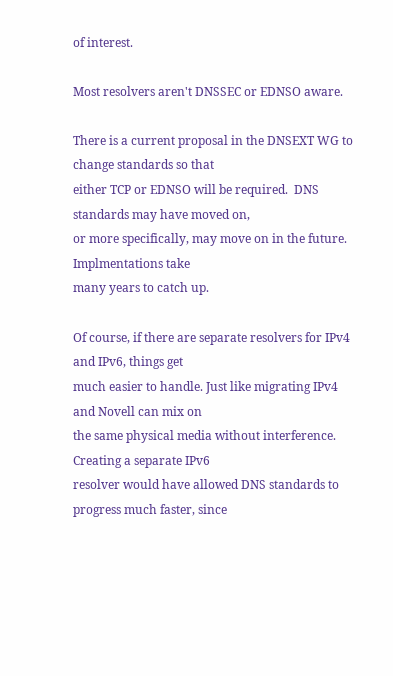of interest.

Most resolvers aren't DNSSEC or EDNSO aware.

There is a current proposal in the DNSEXT WG to change standards so that
either TCP or EDNSO will be required.  DNS standards may have moved on,
or more specifically, may move on in the future.  Implmentations take
many years to catch up.

Of course, if there are separate resolvers for IPv4 and IPv6, things get
much easier to handle. Just like migrating IPv4 and Novell can mix on
the same physical media without interference. Creating a separate IPv6
resolver would have allowed DNS standards to progress much faster, since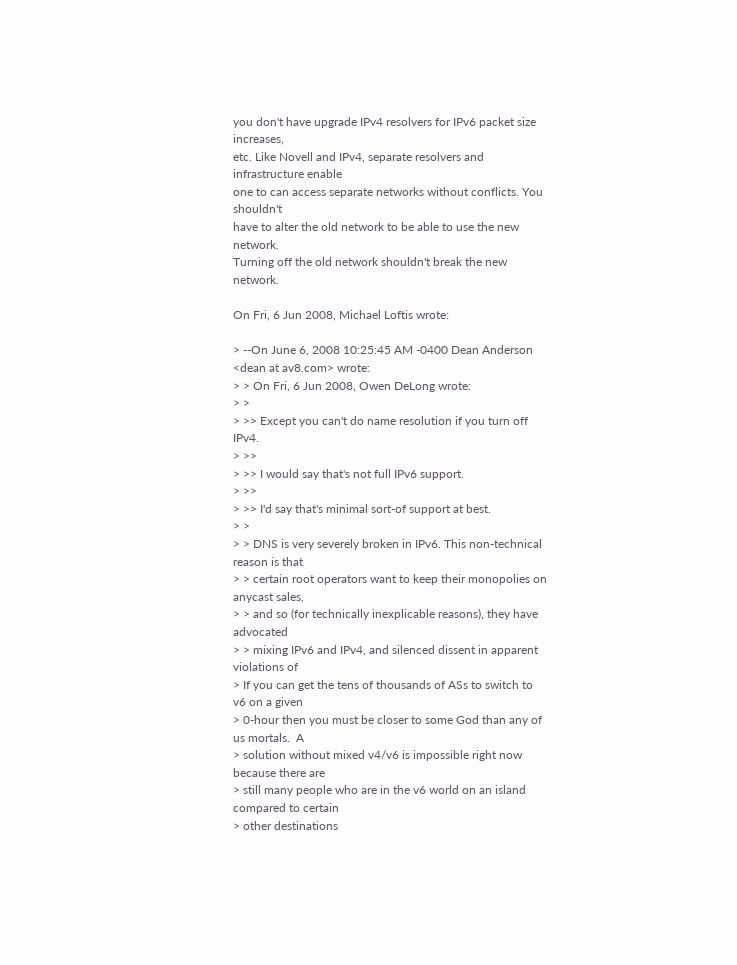you don't have upgrade IPv4 resolvers for IPv6 packet size increases,
etc. Like Novell and IPv4, separate resolvers and infrastructure enable
one to can access separate networks without conflicts. You shouldn't
have to alter the old network to be able to use the new network.
Turning off the old network shouldn't break the new network.

On Fri, 6 Jun 2008, Michael Loftis wrote:

> --On June 6, 2008 10:25:45 AM -0400 Dean Anderson <dean at av8.com> wrote:
> > On Fri, 6 Jun 2008, Owen DeLong wrote:
> >
> >> Except you can't do name resolution if you turn off IPv4.
> >>
> >> I would say that's not full IPv6 support.
> >>
> >> I'd say that's minimal sort-of support at best.
> >
> > DNS is very severely broken in IPv6. This non-technical reason is that
> > certain root operators want to keep their monopolies on anycast sales,
> > and so (for technically inexplicable reasons), they have advocated
> > mixing IPv6 and IPv4, and silenced dissent in apparent violations of
> If you can get the tens of thousands of ASs to switch to v6 on a given
> 0-hour then you must be closer to some God than any of us mortals.  A
> solution without mixed v4/v6 is impossible right now because there are
> still many people who are in the v6 world on an island compared to certain
> other destinations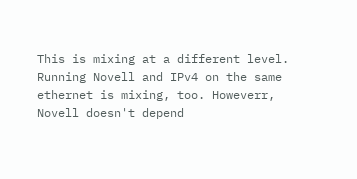This is mixing at a different level. Running Novell and IPv4 on the same
ethernet is mixing, too. Howeverr, Novell doesn't depend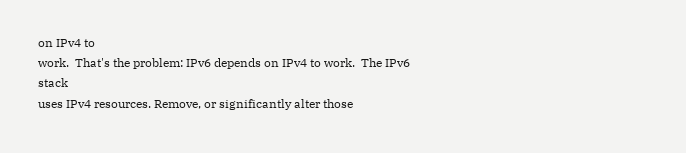on IPv4 to
work.  That's the problem: IPv6 depends on IPv4 to work.  The IPv6 stack
uses IPv4 resources. Remove, or significantly alter those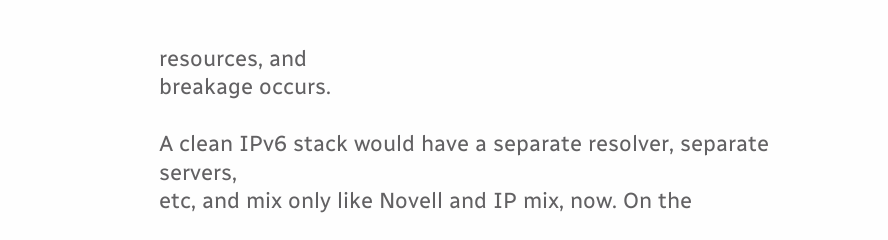resources, and
breakage occurs.

A clean IPv6 stack would have a separate resolver, separate servers,
etc, and mix only like Novell and IP mix, now. On the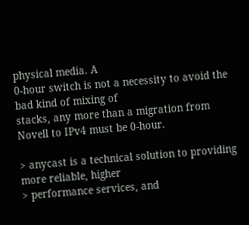physical media. A
0-hour switch is not a necessity to avoid the bad kind of mixing of
stacks, any more than a migration from Novell to IPv4 must be 0-hour.

> anycast is a technical solution to providing more reliable, higher
> performance services, and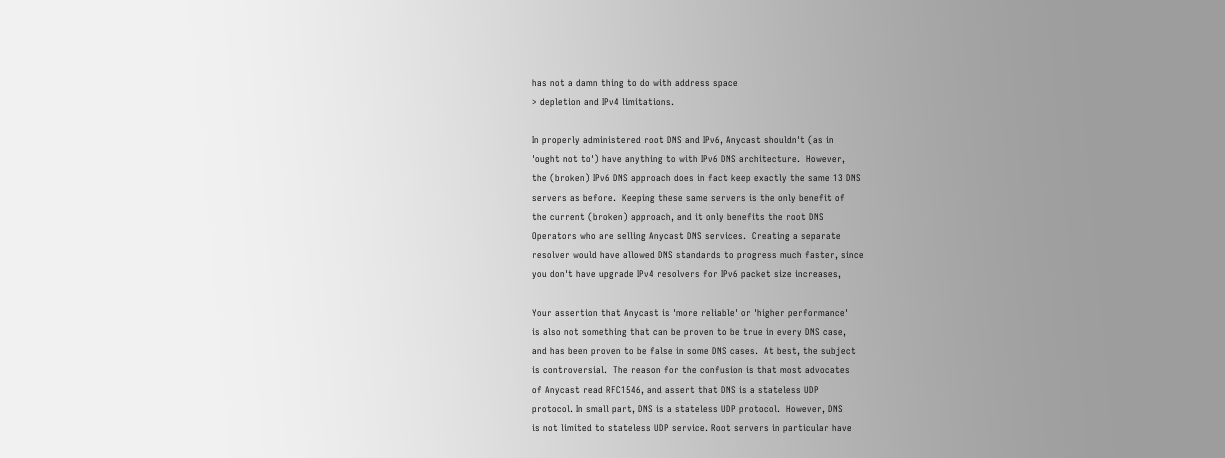has not a damn thing to do with address space
> depletion and IPv4 limitations.

In properly administered root DNS and IPv6, Anycast shouldn't (as in
'ought not to') have anything to with IPv6 DNS architecture.  However,
the (broken) IPv6 DNS approach does in fact keep exactly the same 13 DNS
servers as before.  Keeping these same servers is the only benefit of
the current (broken) approach, and it only benefits the root DNS
Operators who are selling Anycast DNS services.  Creating a separate
resolver would have allowed DNS standards to progress much faster, since
you don't have upgrade IPv4 resolvers for IPv6 packet size increases,

Your assertion that Anycast is 'more reliable' or 'higher performance'
is also not something that can be proven to be true in every DNS case,
and has been proven to be false in some DNS cases.  At best, the subject
is controversial.  The reason for the confusion is that most advocates
of Anycast read RFC1546, and assert that DNS is a stateless UDP
protocol. In small part, DNS is a stateless UDP protocol.  However, DNS
is not limited to stateless UDP service. Root servers in particular have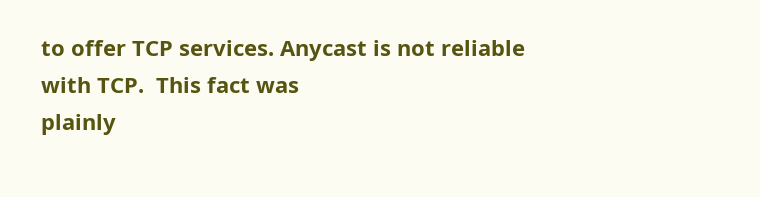to offer TCP services. Anycast is not reliable with TCP.  This fact was
plainly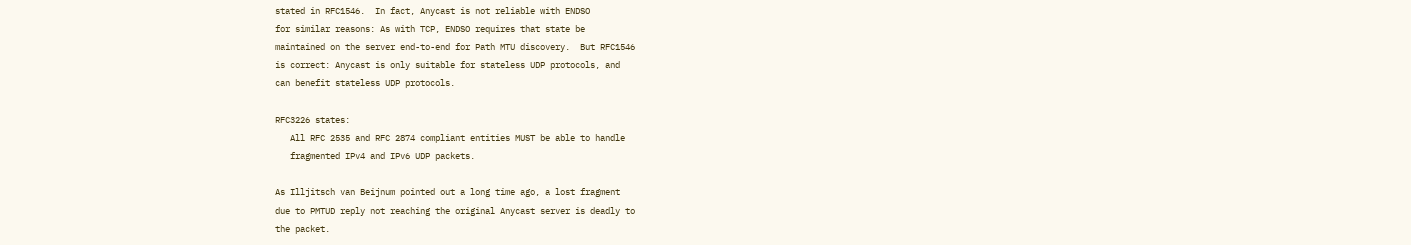stated in RFC1546.  In fact, Anycast is not reliable with ENDSO
for similar reasons: As with TCP, ENDSO requires that state be
maintained on the server end-to-end for Path MTU discovery.  But RFC1546
is correct: Anycast is only suitable for stateless UDP protocols, and
can benefit stateless UDP protocols.

RFC3226 states:
   All RFC 2535 and RFC 2874 compliant entities MUST be able to handle
   fragmented IPv4 and IPv6 UDP packets.

As Illjitsch van Beijnum pointed out a long time ago, a lost fragment
due to PMTUD reply not reaching the original Anycast server is deadly to
the packet.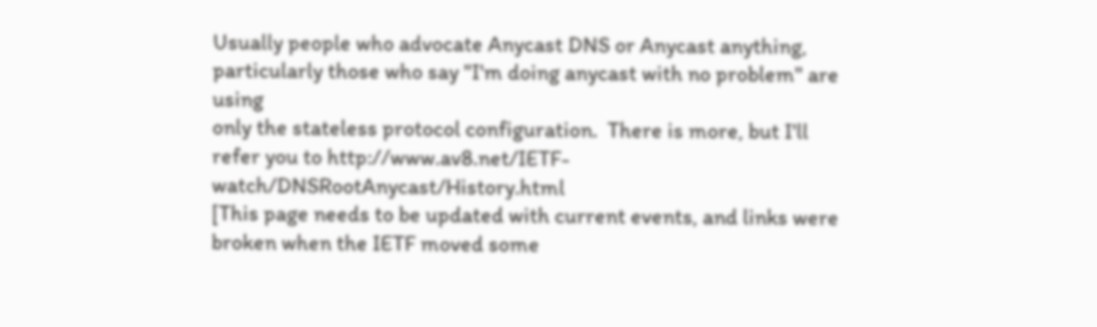Usually people who advocate Anycast DNS or Anycast anything,
particularly those who say "I'm doing anycast with no problem" are using
only the stateless protocol configuration.  There is more, but I'll
refer you to http://www.av8.net/IETF-watch/DNSRootAnycast/History.html
[This page needs to be updated with current events, and links were
broken when the IETF moved some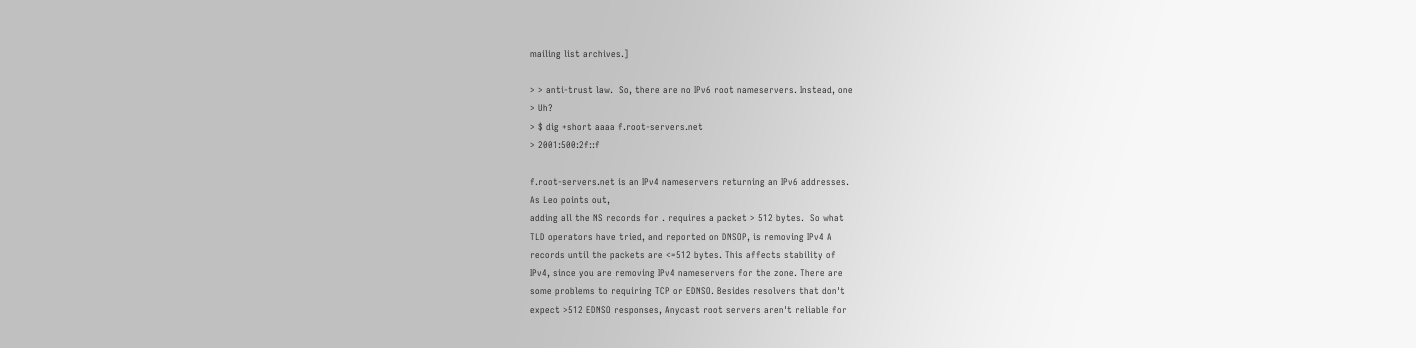mailing list archives.]

> > anti-trust law.  So, there are no IPv6 root nameservers. Instead, one
> Uh?
> $ dig +short aaaa f.root-servers.net
> 2001:500:2f::f

f.root-servers.net is an IPv4 nameservers returning an IPv6 addresses.
As Leo points out,
adding all the NS records for . requires a packet > 512 bytes.  So what
TLD operators have tried, and reported on DNSOP, is removing IPv4 A
records until the packets are <=512 bytes. This affects stability of
IPv4, since you are removing IPv4 nameservers for the zone. There are
some problems to requiring TCP or EDNSO. Besides resolvers that don't
expect >512 EDNSO responses, Anycast root servers aren't reliable for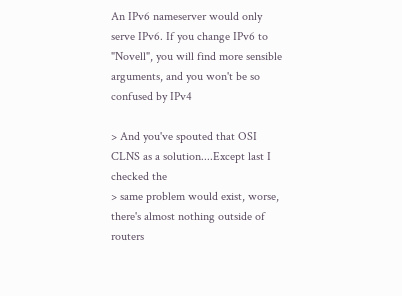An IPv6 nameserver would only serve IPv6. If you change IPv6 to
"Novell", you will find more sensible arguments, and you won't be so
confused by IPv4

> And you've spouted that OSI CLNS as a solution....Except last I checked the
> same problem would exist, worse, there's almost nothing outside of routers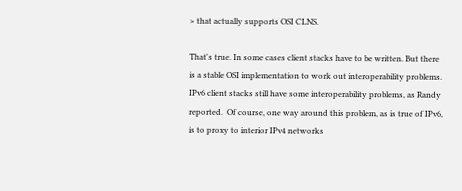> that actually supports OSI CLNS.

That's true. In some cases client stacks have to be written. But there
is a stable OSI implementation to work out interoperability problems.
IPv6 client stacks still have some interoperability problems, as Randy
reported.  Of course, one way around this problem, as is true of IPv6,
is to proxy to interior IPv4 networks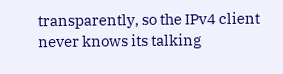transparently, so the IPv4 client
never knows its talking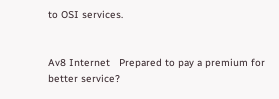to OSI services.


Av8 Internet   Prepared to pay a premium for better service?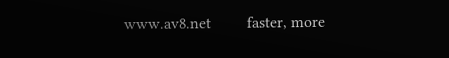www.av8.net         faster, more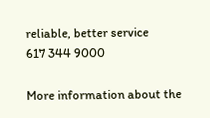reliable, better service
617 344 9000

More information about the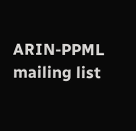ARIN-PPML mailing list